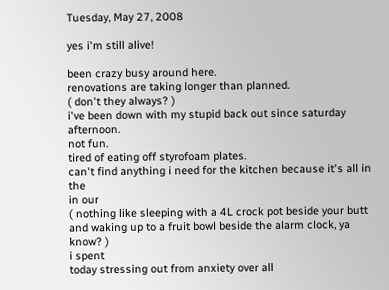Tuesday, May 27, 2008

yes i'm still alive!

been crazy busy around here.
renovations are taking longer than planned.
( don't they always? )
i've been down with my stupid back out since saturday afternoon.
not fun.
tired of eating off styrofoam plates.
can't find anything i need for the kitchen because it's all in the
in our
( nothing like sleeping with a 4L crock pot beside your butt and waking up to a fruit bowl beside the alarm clock, ya know? )
i spent
today stressing out from anxiety over all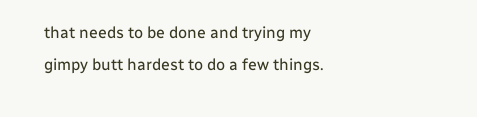that needs to be done and trying my
gimpy butt hardest to do a few things.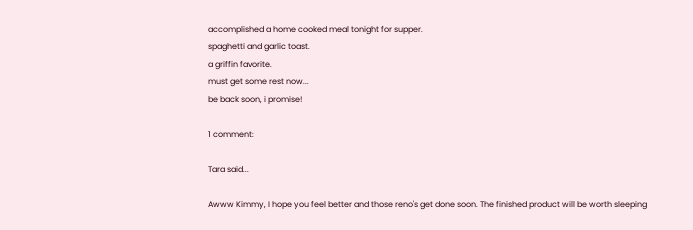accomplished a home cooked meal tonight for supper.
spaghetti and garlic toast.
a griffin favorite.
must get some rest now...
be back soon, i promise!

1 comment:

Tara said...

Awww Kimmy, I hope you feel better and those reno's get done soon. The finished product will be worth sleeping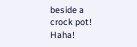beside a crock pot! Haha!